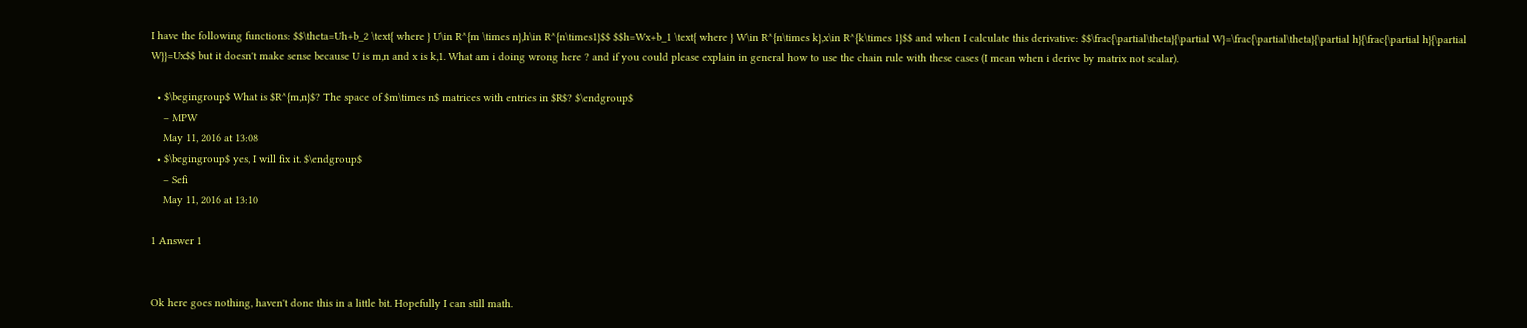I have the following functions: $$\theta=Uh+b_2 \text{ where } U\in R^{m \times n},h\in R^{n\times1}$$ $$h=Wx+b_1 \text{ where } W\in R^{n\times k},x\in R^{k\times 1}$$ and when I calculate this derivative: $$\frac{\partial\theta}{\partial W}=\frac{\partial\theta}{\partial h}{\frac{\partial h}{\partial W}}=Ux$$ but it doesn't make sense because U is m,n and x is k,1. What am i doing wrong here ? and if you could please explain in general how to use the chain rule with these cases (I mean when i derive by matrix not scalar).

  • $\begingroup$ What is $R^{m,n}$? The space of $m\times n$ matrices with entries in $R$? $\endgroup$
    – MPW
    May 11, 2016 at 13:08
  • $\begingroup$ yes, I will fix it. $\endgroup$
    – Sefi
    May 11, 2016 at 13:10

1 Answer 1


Ok here goes nothing, haven't done this in a little bit. Hopefully I can still math.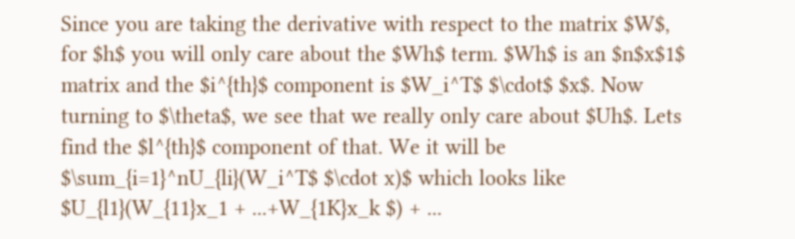Since you are taking the derivative with respect to the matrix $W$, for $h$ you will only care about the $Wh$ term. $Wh$ is an $n$x$1$ matrix and the $i^{th}$ component is $W_i^T$ $\cdot$ $x$. Now turning to $\theta$, we see that we really only care about $Uh$. Lets find the $l^{th}$ component of that. We it will be $\sum_{i=1}^nU_{li}(W_i^T$ $\cdot x)$ which looks like $U_{l1}(W_{11}x_1 + ...+W_{1K}x_k $) + ...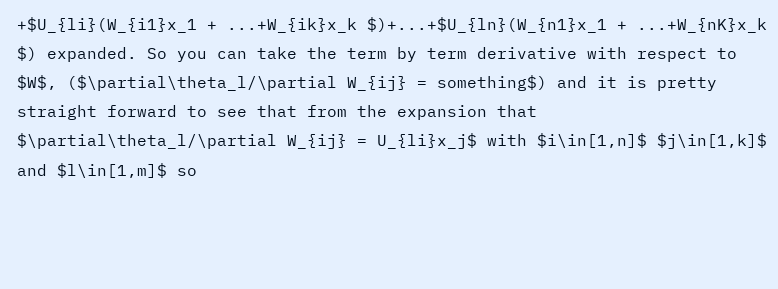+$U_{li}(W_{i1}x_1 + ...+W_{ik}x_k $)+...+$U_{ln}(W_{n1}x_1 + ...+W_{nK}x_k $) expanded. So you can take the term by term derivative with respect to $W$, ($\partial\theta_l/\partial W_{ij} = something$) and it is pretty straight forward to see that from the expansion that $\partial\theta_l/\partial W_{ij} = U_{li}x_j$ with $i\in[1,n]$ $j\in[1,k]$ and $l\in[1,m]$ so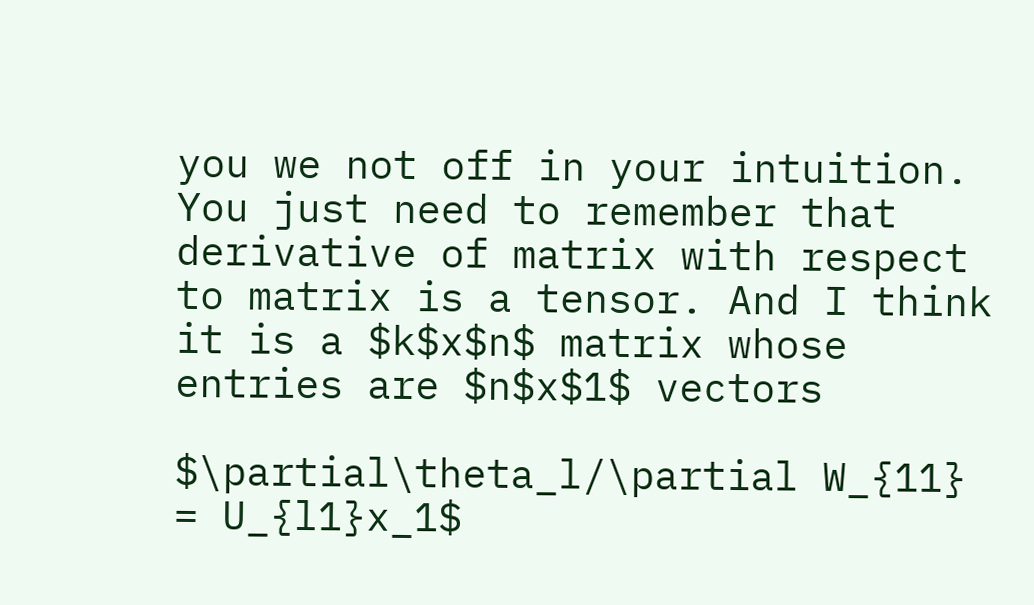you we not off in your intuition. You just need to remember that derivative of matrix with respect to matrix is a tensor. And I think it is a $k$x$n$ matrix whose entries are $n$x$1$ vectors

$\partial\theta_l/\partial W_{11} = U_{l1}x_1$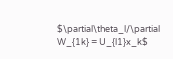$\partial\theta_l/\partial W_{1k} = U_{l1}x_k$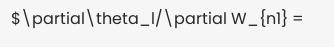$\partial\theta_l/\partial W_{n1} =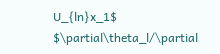U_{ln}x_1$
$\partial\theta_l/\partial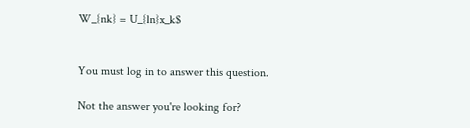W_{nk} = U_{ln}x_k$


You must log in to answer this question.

Not the answer you're looking for?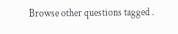Browse other questions tagged .